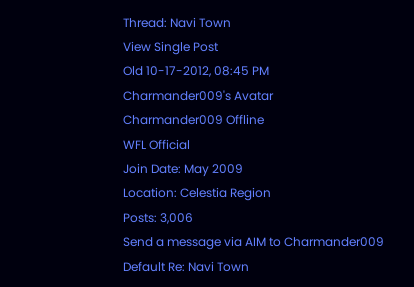Thread: Navi Town
View Single Post
Old 10-17-2012, 08:45 PM
Charmander009's Avatar
Charmander009 Offline
WFL Official
Join Date: May 2009
Location: Celestia Region
Posts: 3,006
Send a message via AIM to Charmander009
Default Re: Navi Town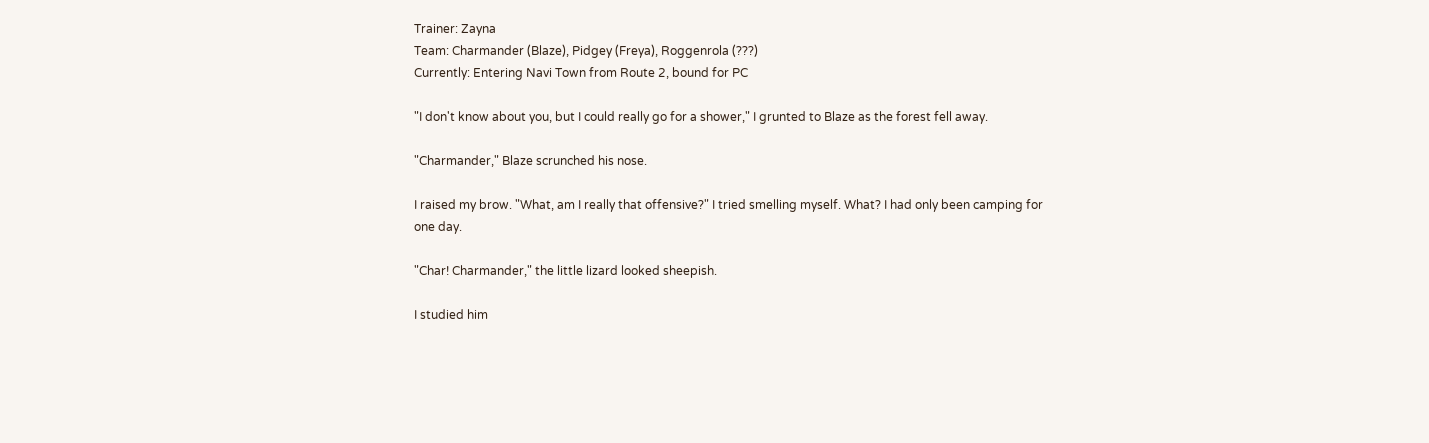Trainer: Zayna
Team: Charmander (Blaze), Pidgey (Freya), Roggenrola (???)
Currently: Entering Navi Town from Route 2, bound for PC

"I don't know about you, but I could really go for a shower," I grunted to Blaze as the forest fell away.

"Charmander," Blaze scrunched his nose.

I raised my brow. "What, am I really that offensive?" I tried smelling myself. What? I had only been camping for one day.

"Char! Charmander," the little lizard looked sheepish.

I studied him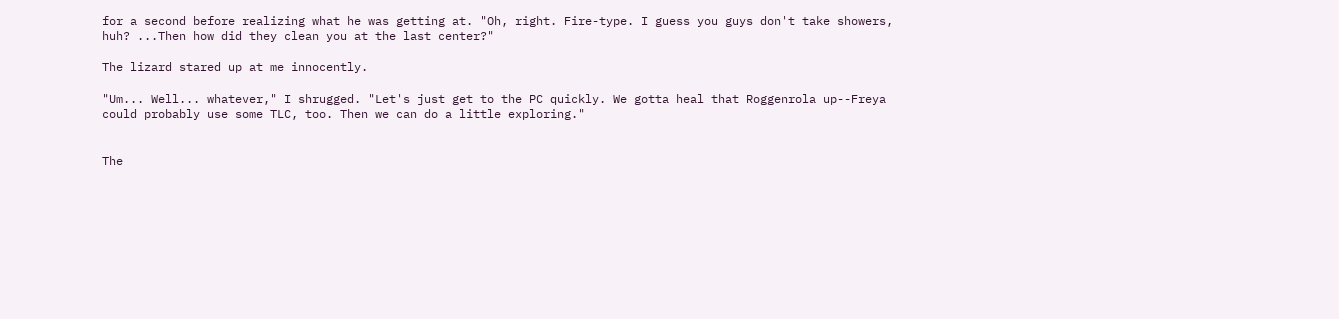for a second before realizing what he was getting at. "Oh, right. Fire-type. I guess you guys don't take showers, huh? ...Then how did they clean you at the last center?"

The lizard stared up at me innocently.

"Um... Well... whatever," I shrugged. "Let's just get to the PC quickly. We gotta heal that Roggenrola up--Freya could probably use some TLC, too. Then we can do a little exploring."


The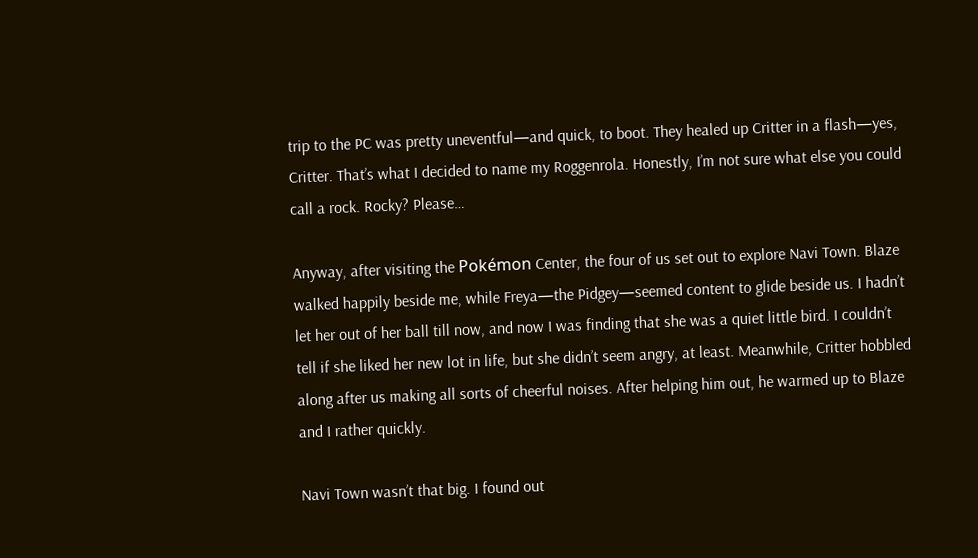trip to the PC was pretty uneventful—and quick, to boot. They healed up Critter in a flash—yes, Critter. That’s what I decided to name my Roggenrola. Honestly, I’m not sure what else you could call a rock. Rocky? Please…

Anyway, after visiting the Pokémon Center, the four of us set out to explore Navi Town. Blaze walked happily beside me, while Freya—the Pidgey—seemed content to glide beside us. I hadn’t let her out of her ball till now, and now I was finding that she was a quiet little bird. I couldn’t tell if she liked her new lot in life, but she didn’t seem angry, at least. Meanwhile, Critter hobbled along after us making all sorts of cheerful noises. After helping him out, he warmed up to Blaze and I rather quickly.

Navi Town wasn’t that big. I found out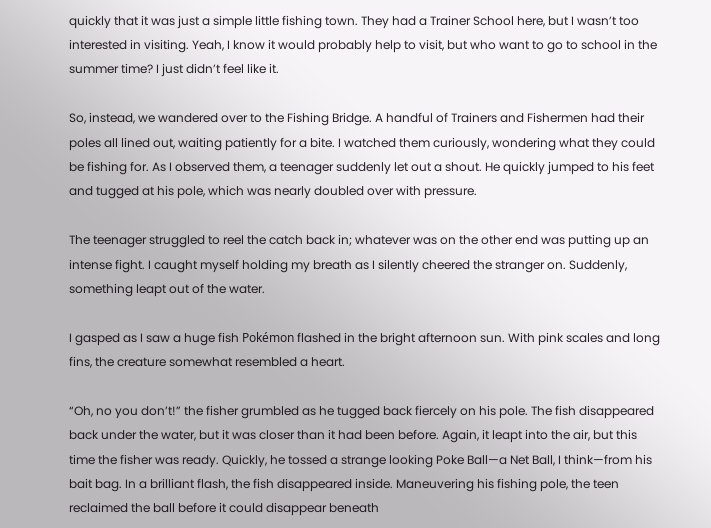quickly that it was just a simple little fishing town. They had a Trainer School here, but I wasn’t too interested in visiting. Yeah, I know it would probably help to visit, but who want to go to school in the summer time? I just didn’t feel like it.

So, instead, we wandered over to the Fishing Bridge. A handful of Trainers and Fishermen had their poles all lined out, waiting patiently for a bite. I watched them curiously, wondering what they could be fishing for. As I observed them, a teenager suddenly let out a shout. He quickly jumped to his feet and tugged at his pole, which was nearly doubled over with pressure.

The teenager struggled to reel the catch back in; whatever was on the other end was putting up an intense fight. I caught myself holding my breath as I silently cheered the stranger on. Suddenly, something leapt out of the water.

I gasped as I saw a huge fish Pokémon flashed in the bright afternoon sun. With pink scales and long fins, the creature somewhat resembled a heart.

“Oh, no you don’t!” the fisher grumbled as he tugged back fiercely on his pole. The fish disappeared back under the water, but it was closer than it had been before. Again, it leapt into the air, but this time the fisher was ready. Quickly, he tossed a strange looking Poke Ball—a Net Ball, I think—from his bait bag. In a brilliant flash, the fish disappeared inside. Maneuvering his fishing pole, the teen reclaimed the ball before it could disappear beneath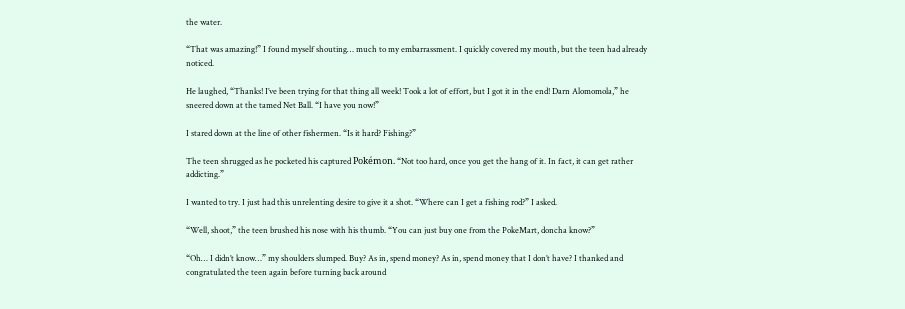the water.

“That was amazing!” I found myself shouting… much to my embarrassment. I quickly covered my mouth, but the teen had already noticed.

He laughed, “Thanks! I’ve been trying for that thing all week! Took a lot of effort, but I got it in the end! Darn Alomomola,” he sneered down at the tamed Net Ball. “I have you now!”

I stared down at the line of other fishermen. “Is it hard? Fishing?”

The teen shrugged as he pocketed his captured Pokémon. “Not too hard, once you get the hang of it. In fact, it can get rather addicting.”

I wanted to try. I just had this unrelenting desire to give it a shot. “Where can I get a fishing rod?” I asked.

“Well, shoot,” the teen brushed his nose with his thumb. “You can just buy one from the PokeMart, doncha know?”

“Oh… I didn’t know…” my shoulders slumped. Buy? As in, spend money? As in, spend money that I don’t have? I thanked and congratulated the teen again before turning back around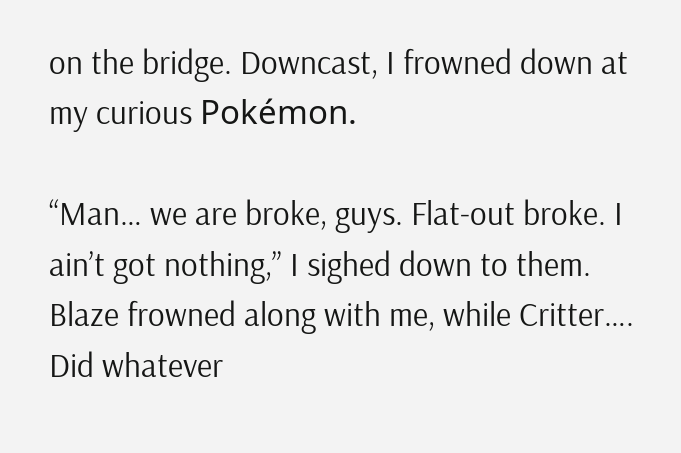on the bridge. Downcast, I frowned down at my curious Pokémon.

“Man… we are broke, guys. Flat-out broke. I ain’t got nothing,” I sighed down to them. Blaze frowned along with me, while Critter…. Did whatever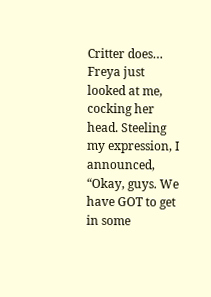Critter does… Freya just looked at me, cocking her head. Steeling my expression, I announced, “Okay, guys. We have GOT to get in some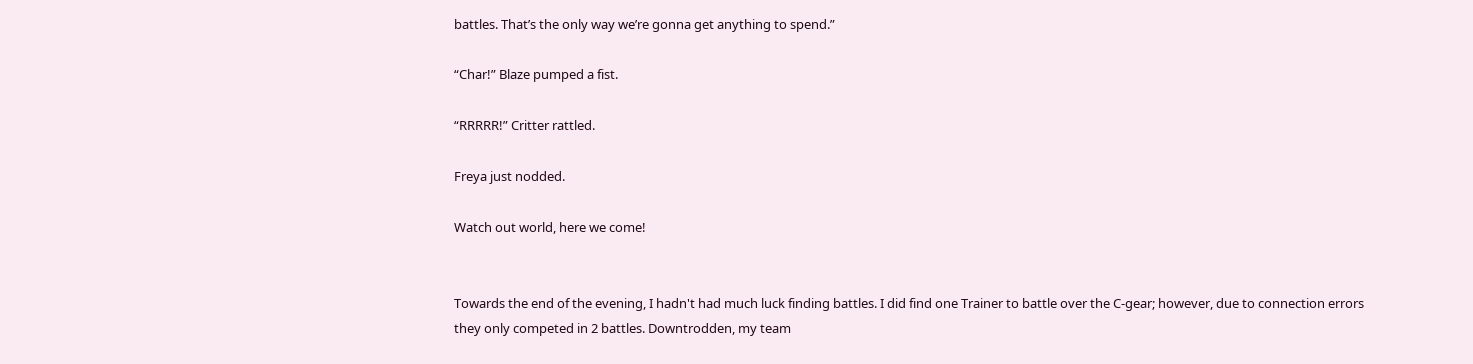battles. That’s the only way we’re gonna get anything to spend.”

“Char!” Blaze pumped a fist.

“RRRRR!” Critter rattled.

Freya just nodded.

Watch out world, here we come!


Towards the end of the evening, I hadn't had much luck finding battles. I did find one Trainer to battle over the C-gear; however, due to connection errors they only competed in 2 battles. Downtrodden, my team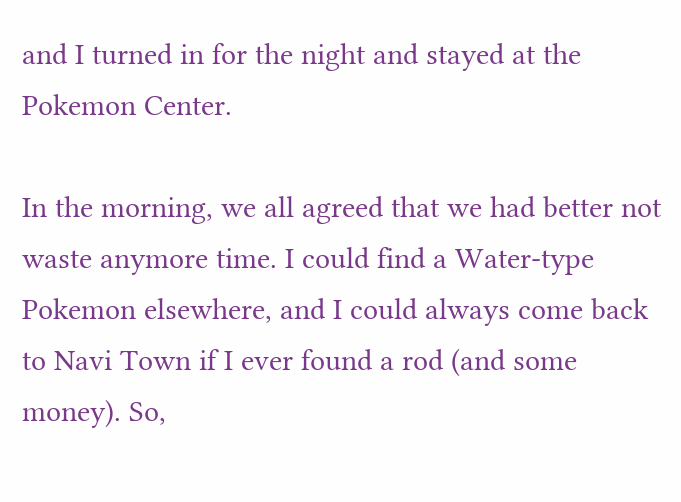and I turned in for the night and stayed at the Pokemon Center.

In the morning, we all agreed that we had better not waste anymore time. I could find a Water-type Pokemon elsewhere, and I could always come back to Navi Town if I ever found a rod (and some money). So,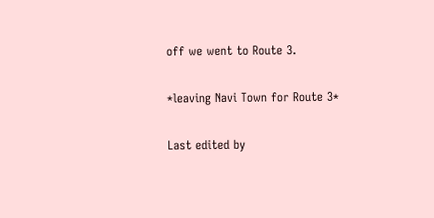off we went to Route 3.

*leaving Navi Town for Route 3*

Last edited by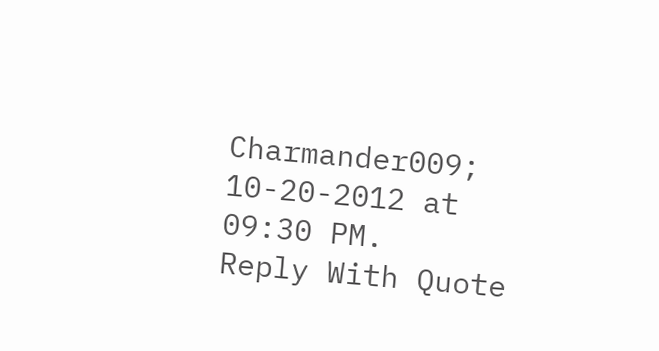Charmander009; 10-20-2012 at 09:30 PM.
Reply With Quote